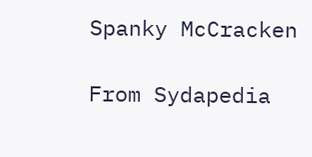Spanky McCracken

From Sydapedia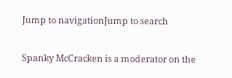Jump to navigationJump to search

Spanky McCracken is a moderator on the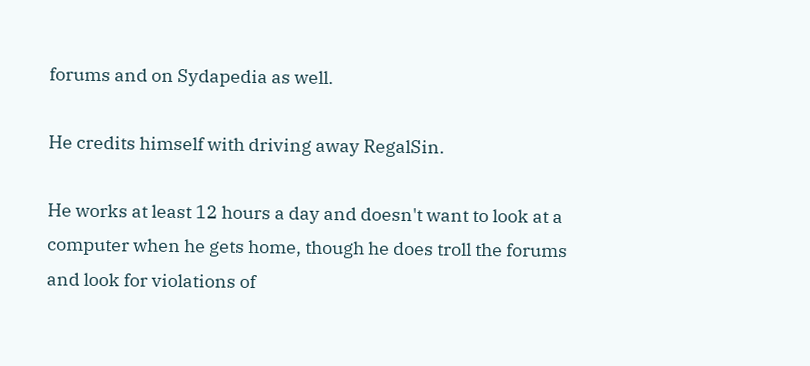forums and on Sydapedia as well.

He credits himself with driving away RegalSin.

He works at least 12 hours a day and doesn't want to look at a computer when he gets home, though he does troll the forums and look for violations of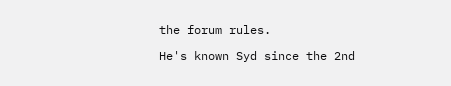the forum rules.

He's known Syd since the 2nd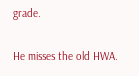grade.

He misses the old HWA.